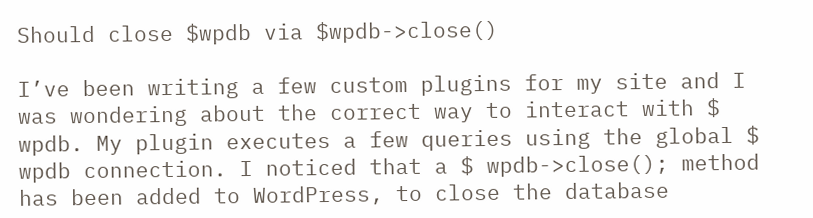Should close $wpdb via $wpdb->close()

I’ve been writing a few custom plugins for my site and I was wondering about the correct way to interact with $ wpdb. My plugin executes a few queries using the global $ wpdb connection. I noticed that a $ wpdb->close(); method has been added to WordPress, to close the database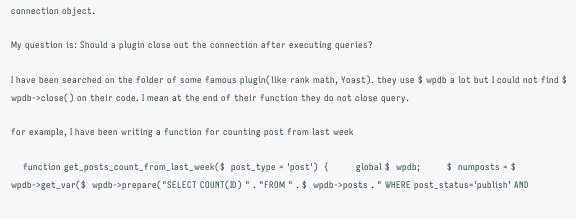connection object.

My question is: Should a plugin close out the connection after executing queries?

I have been searched on the folder of some famous plugin(like rank math, Yoast). they use $ wpdb a lot but I could not find $ wpdb->close() on their code. I mean at the end of their function they do not close query.

for example, I have been writing a function for counting post from last week

    function get_posts_count_from_last_week($  post_type = 'post')  {         global $  wpdb;         $  numposts = $  wpdb->get_var($  wpdb->prepare("SELECT COUNT(ID) " . "FROM " . $  wpdb->posts . " WHERE post_status='publish' AND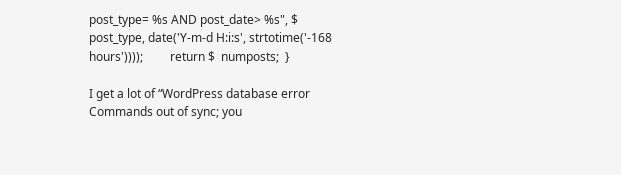post_type= %s AND post_date> %s", $  post_type, date('Y-m-d H:i:s', strtotime('-168 hours'))));         return $  numposts;  }

I get a lot of “WordPress database error Commands out of sync; you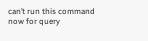can’t run this command now for query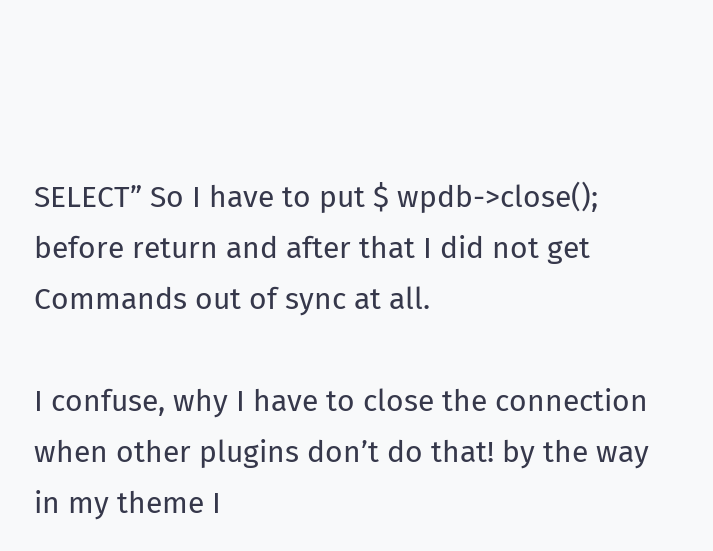SELECT” So I have to put $ wpdb->close(); before return and after that I did not get Commands out of sync at all.

I confuse, why I have to close the connection when other plugins don’t do that! by the way in my theme I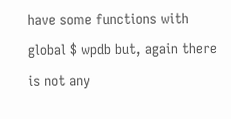have some functions with global $ wpdb but, again there is not any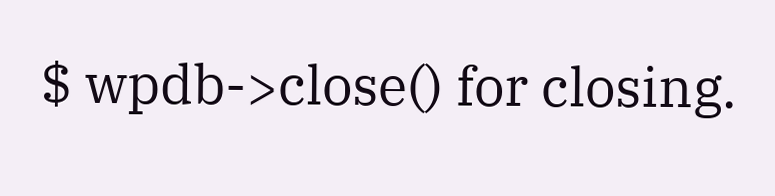$ wpdb->close() for closing.